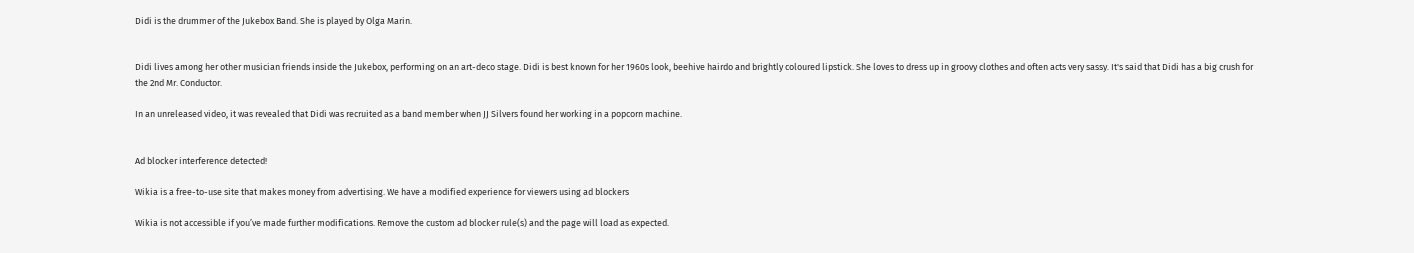Didi is the drummer of the Jukebox Band. She is played by Olga Marin.


Didi lives among her other musician friends inside the Jukebox, performing on an art-deco stage. Didi is best known for her 1960s look, beehive hairdo and brightly coloured lipstick. She loves to dress up in groovy clothes and often acts very sassy. It's said that Didi has a big crush for the 2nd Mr. Conductor.

In an unreleased video, it was revealed that Didi was recruited as a band member when JJ Silvers found her working in a popcorn machine.


Ad blocker interference detected!

Wikia is a free-to-use site that makes money from advertising. We have a modified experience for viewers using ad blockers

Wikia is not accessible if you’ve made further modifications. Remove the custom ad blocker rule(s) and the page will load as expected.